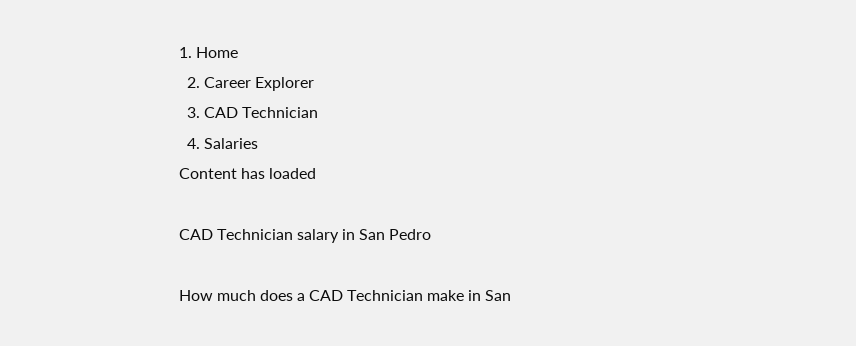1. Home
  2. Career Explorer
  3. CAD Technician
  4. Salaries
Content has loaded

CAD Technician salary in San Pedro

How much does a CAD Technician make in San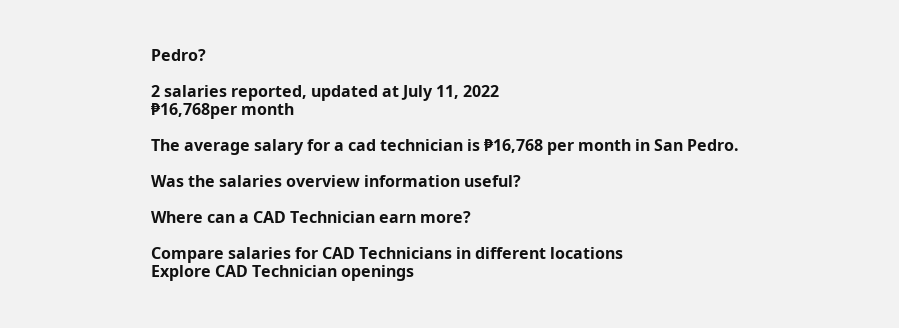Pedro?

2 salaries reported, updated at July 11, 2022
₱16,768per month

The average salary for a cad technician is ₱16,768 per month in San Pedro.

Was the salaries overview information useful?

Where can a CAD Technician earn more?

Compare salaries for CAD Technicians in different locations
Explore CAD Technician openings